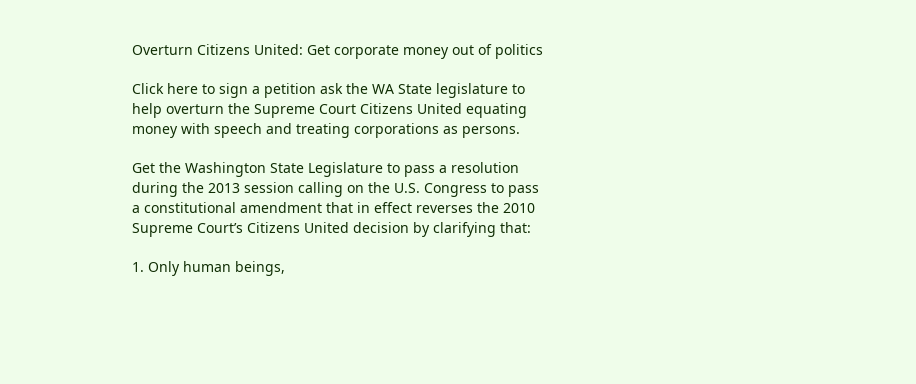Overturn Citizens United: Get corporate money out of politics

Click here to sign a petition ask the WA State legislature to help overturn the Supreme Court Citizens United equating money with speech and treating corporations as persons.

Get the Washington State Legislature to pass a resolution during the 2013 session calling on the U.S. Congress to pass a constitutional amendment that in effect reverses the 2010 Supreme Court’s Citizens United decision by clarifying that:

1. Only human beings,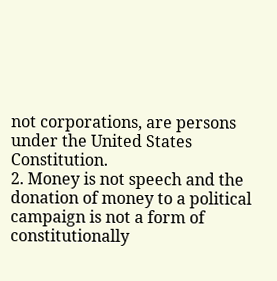not corporations, are persons under the United States Constitution.
2. Money is not speech and the donation of money to a political campaign is not a form of constitutionally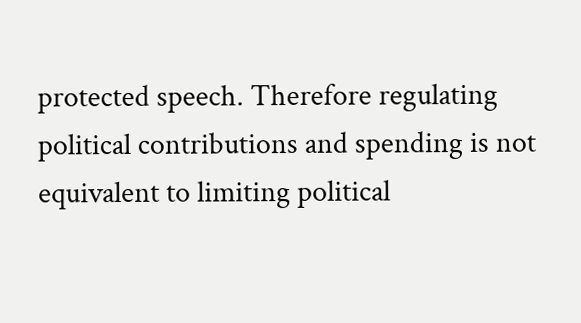protected speech. Therefore regulating political contributions and spending is not equivalent to limiting political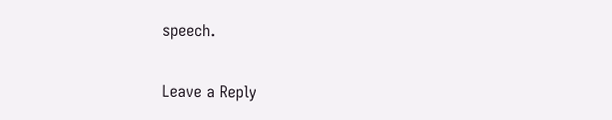speech.

Leave a Reply